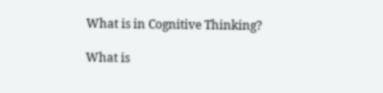What is in Cognitive Thinking?

What is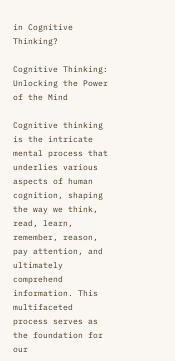in Cognitive Thinking?

Cognitive Thinking: Unlocking the Power of the Mind

Cognitive thinking is the intricate mental process that underlies various aspects of human cognition, shaping the way we think, read, learn, remember, reason, pay attention, and ultimately comprehend information. This multifaceted process serves as the foundation for our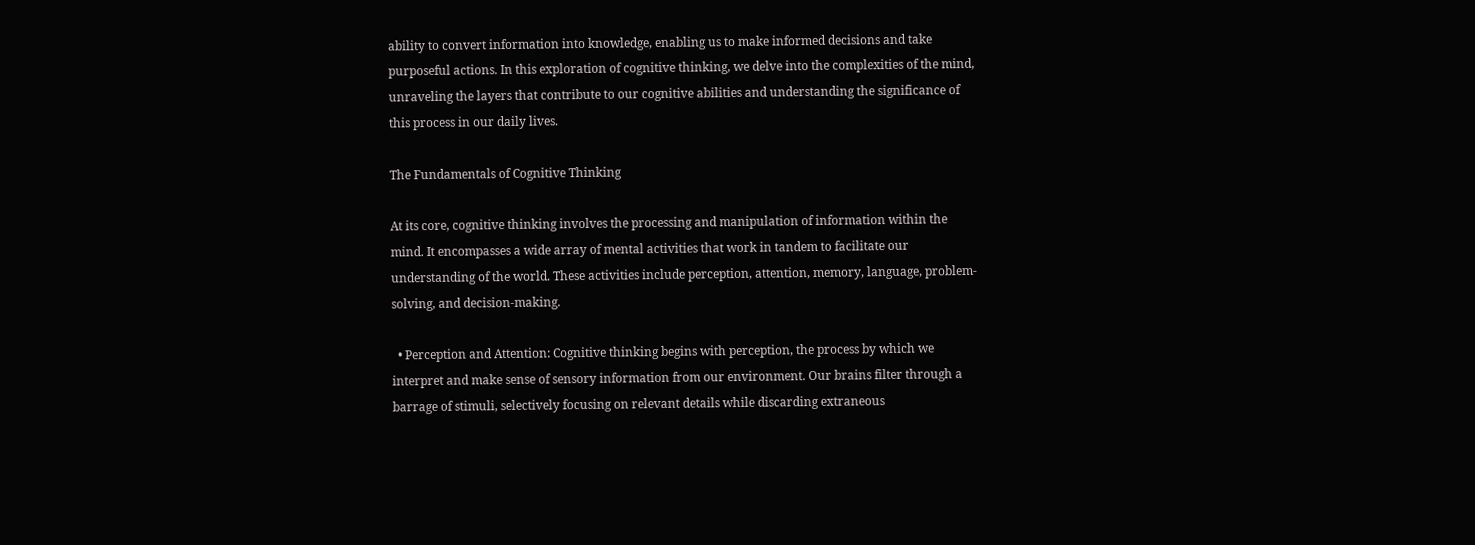ability to convert information into knowledge, enabling us to make informed decisions and take purposeful actions. In this exploration of cognitive thinking, we delve into the complexities of the mind, unraveling the layers that contribute to our cognitive abilities and understanding the significance of this process in our daily lives.

The Fundamentals of Cognitive Thinking

At its core, cognitive thinking involves the processing and manipulation of information within the mind. It encompasses a wide array of mental activities that work in tandem to facilitate our understanding of the world. These activities include perception, attention, memory, language, problem-solving, and decision-making.

  • Perception and Attention: Cognitive thinking begins with perception, the process by which we interpret and make sense of sensory information from our environment. Our brains filter through a barrage of stimuli, selectively focusing on relevant details while discarding extraneous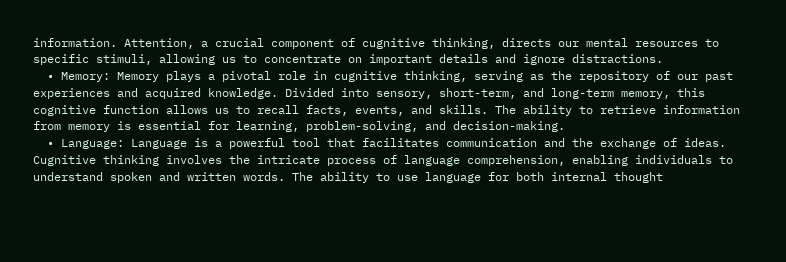information. Attention, a crucial component of cugnitive thinking, directs our mental resources to specific stimuli, allowing us to concentrate on important details and ignore distractions.
  • Memory: Memory plays a pivotal role in cugnitive thinking, serving as the repository of our past experiences and acquired knowledge. Divided into sensory, short-term, and long-term memory, this cognitive function allows us to recall facts, events, and skills. The ability to retrieve information from memory is essential for learning, problem-solving, and decision-making.
  • Language: Language is a powerful tool that facilitates communication and the exchange of ideas. Cugnitive thinking involves the intricate process of language comprehension, enabling individuals to understand spoken and written words. The ability to use language for both internal thought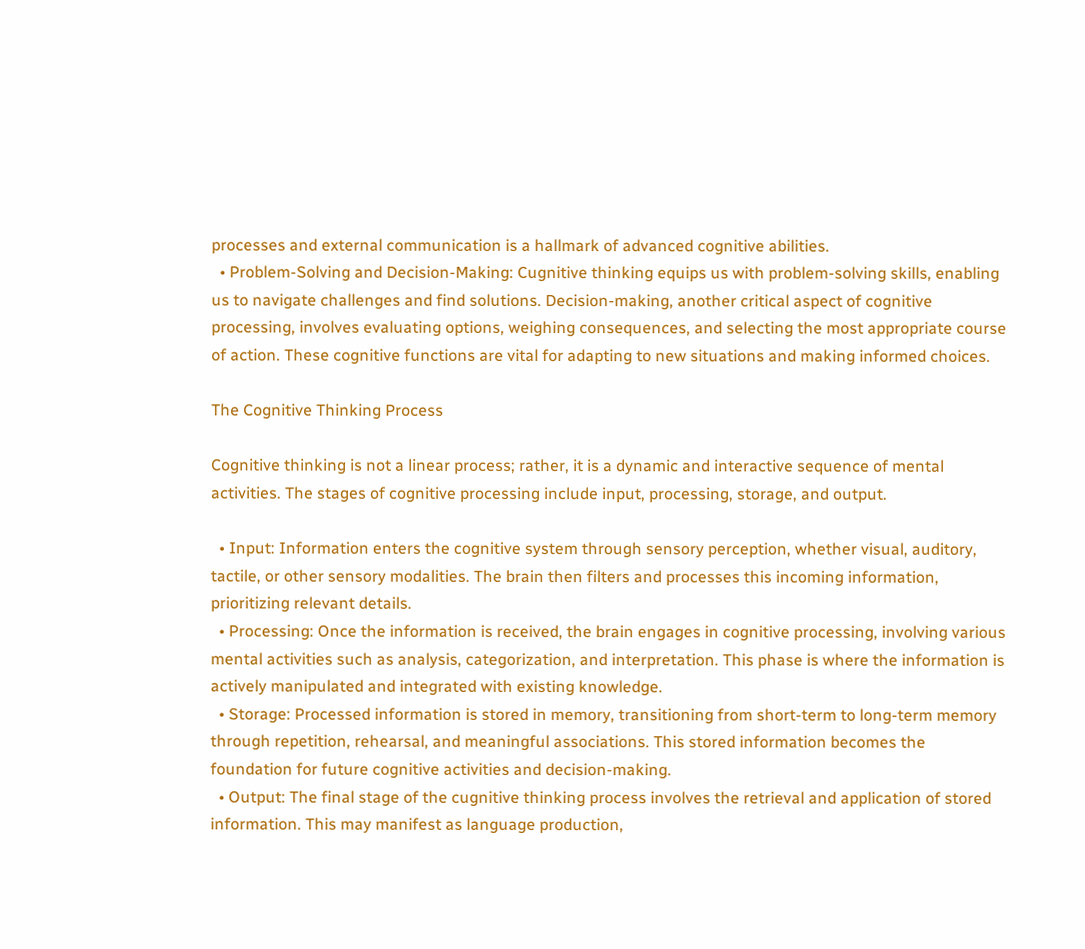processes and external communication is a hallmark of advanced cognitive abilities.
  • Problem-Solving and Decision-Making: Cugnitive thinking equips us with problem-solving skills, enabling us to navigate challenges and find solutions. Decision-making, another critical aspect of cognitive processing, involves evaluating options, weighing consequences, and selecting the most appropriate course of action. These cognitive functions are vital for adapting to new situations and making informed choices.

The Cognitive Thinking Process

Cognitive thinking is not a linear process; rather, it is a dynamic and interactive sequence of mental activities. The stages of cognitive processing include input, processing, storage, and output.

  • Input: Information enters the cognitive system through sensory perception, whether visual, auditory, tactile, or other sensory modalities. The brain then filters and processes this incoming information, prioritizing relevant details.
  • Processing: Once the information is received, the brain engages in cognitive processing, involving various mental activities such as analysis, categorization, and interpretation. This phase is where the information is actively manipulated and integrated with existing knowledge.
  • Storage: Processed information is stored in memory, transitioning from short-term to long-term memory through repetition, rehearsal, and meaningful associations. This stored information becomes the foundation for future cognitive activities and decision-making.
  • Output: The final stage of the cugnitive thinking process involves the retrieval and application of stored information. This may manifest as language production,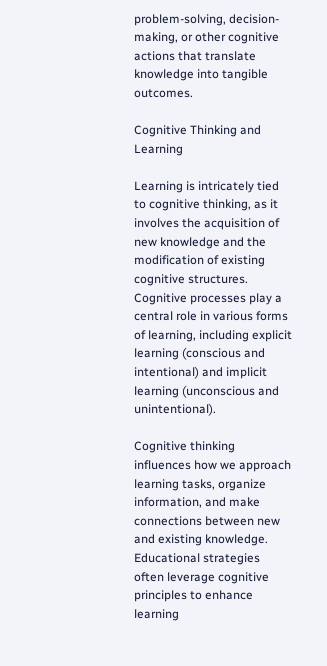problem-solving, decision-making, or other cognitive actions that translate knowledge into tangible outcomes.

Cognitive Thinking and Learning

Learning is intricately tied to cognitive thinking, as it involves the acquisition of new knowledge and the modification of existing cognitive structures. Cognitive processes play a central role in various forms of learning, including explicit learning (conscious and intentional) and implicit learning (unconscious and unintentional).

Cognitive thinking influences how we approach learning tasks, organize information, and make connections between new and existing knowledge. Educational strategies often leverage cognitive principles to enhance learning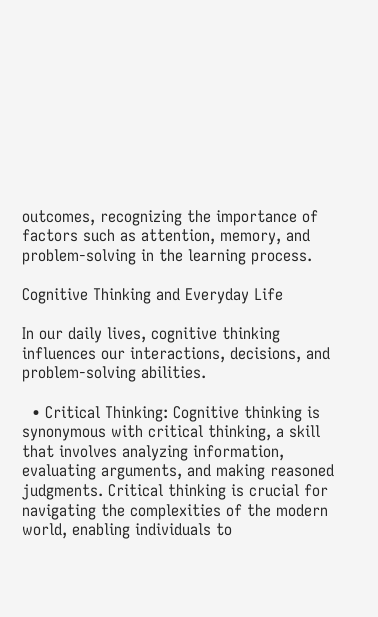outcomes, recognizing the importance of factors such as attention, memory, and problem-solving in the learning process.

Cognitive Thinking and Everyday Life

In our daily lives, cognitive thinking influences our interactions, decisions, and problem-solving abilities.

  • Critical Thinking: Cognitive thinking is synonymous with critical thinking, a skill that involves analyzing information, evaluating arguments, and making reasoned judgments. Critical thinking is crucial for navigating the complexities of the modern world, enabling individuals to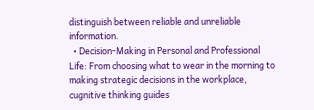distinguish between reliable and unreliable information.
  • Decision-Making in Personal and Professional Life: From choosing what to wear in the morning to making strategic decisions in the workplace, cugnitive thinking guides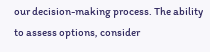our decision-making process. The ability to assess options, consider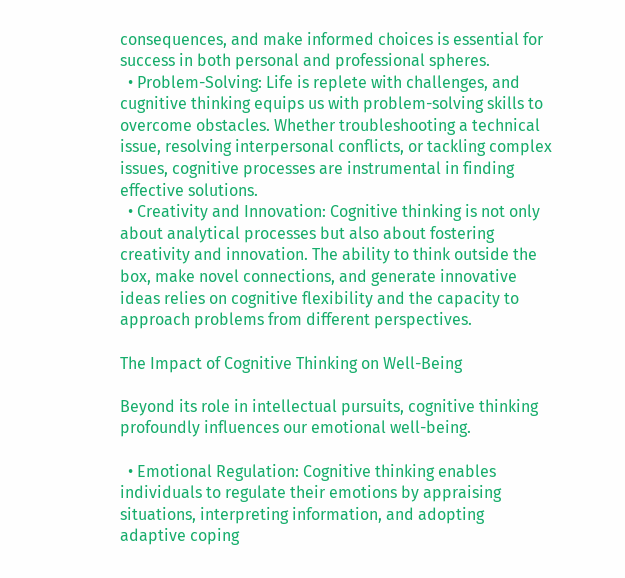consequences, and make informed choices is essential for success in both personal and professional spheres.
  • Problem-Solving: Life is replete with challenges, and cugnitive thinking equips us with problem-solving skills to overcome obstacles. Whether troubleshooting a technical issue, resolving interpersonal conflicts, or tackling complex issues, cognitive processes are instrumental in finding effective solutions.
  • Creativity and Innovation: Cognitive thinking is not only about analytical processes but also about fostering creativity and innovation. The ability to think outside the box, make novel connections, and generate innovative ideas relies on cognitive flexibility and the capacity to approach problems from different perspectives.

The Impact of Cognitive Thinking on Well-Being

Beyond its role in intellectual pursuits, cognitive thinking profoundly influences our emotional well-being.

  • Emotional Regulation: Cognitive thinking enables individuals to regulate their emotions by appraising situations, interpreting information, and adopting adaptive coping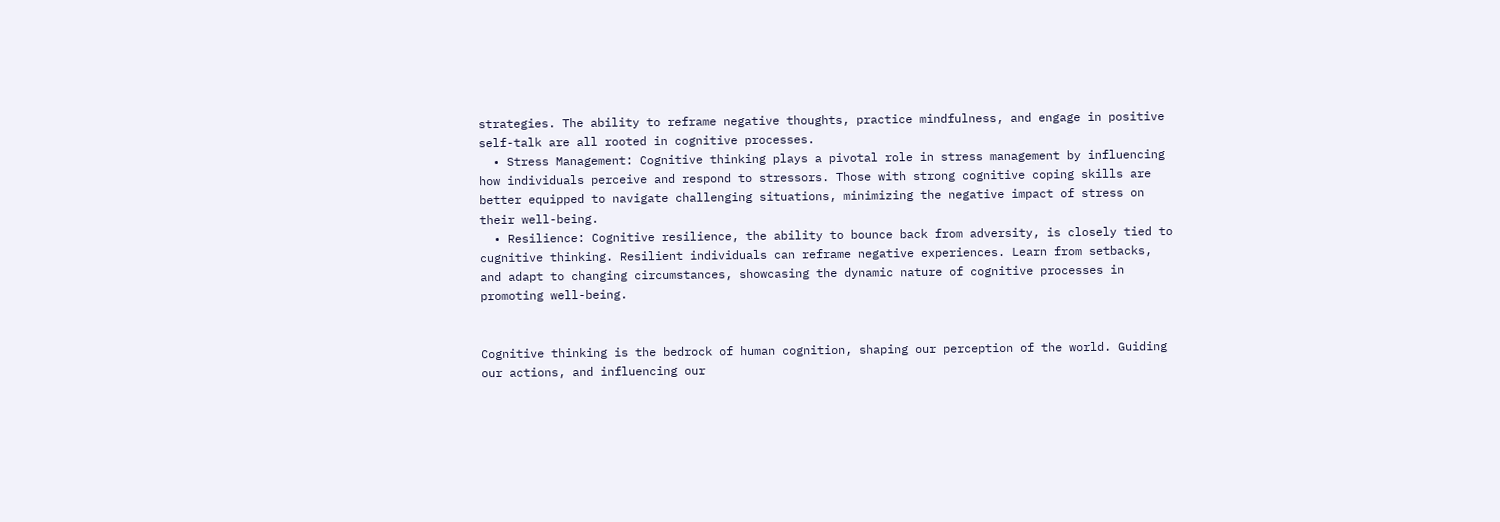strategies. The ability to reframe negative thoughts, practice mindfulness, and engage in positive self-talk are all rooted in cognitive processes.
  • Stress Management: Cognitive thinking plays a pivotal role in stress management by influencing how individuals perceive and respond to stressors. Those with strong cognitive coping skills are better equipped to navigate challenging situations, minimizing the negative impact of stress on their well-being.
  • Resilience: Cognitive resilience, the ability to bounce back from adversity, is closely tied to cugnitive thinking. Resilient individuals can reframe negative experiences. Learn from setbacks, and adapt to changing circumstances, showcasing the dynamic nature of cognitive processes in promoting well-being.


Cognitive thinking is the bedrock of human cognition, shaping our perception of the world. Guiding our actions, and influencing our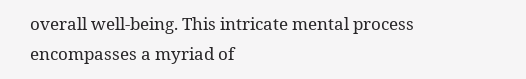overall well-being. This intricate mental process encompasses a myriad of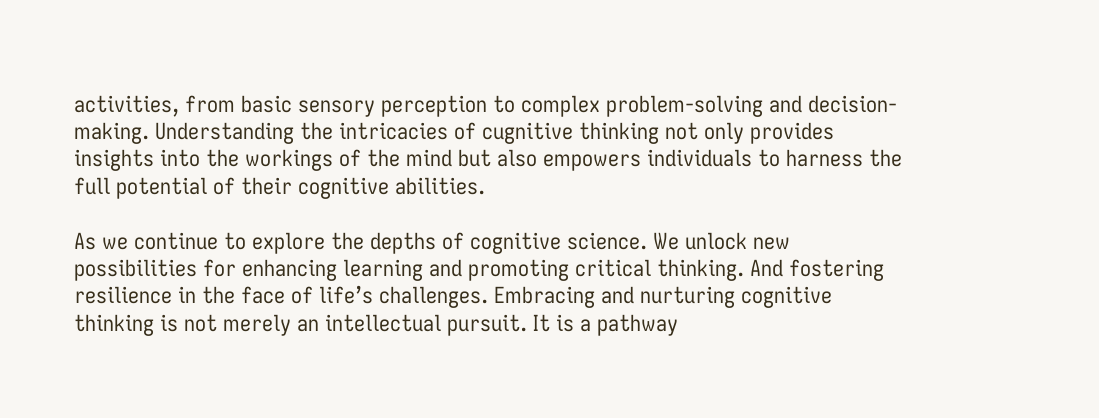activities, from basic sensory perception to complex problem-solving and decision-making. Understanding the intricacies of cugnitive thinking not only provides insights into the workings of the mind but also empowers individuals to harness the full potential of their cognitive abilities.

As we continue to explore the depths of cognitive science. We unlock new possibilities for enhancing learning and promoting critical thinking. And fostering resilience in the face of life’s challenges. Embracing and nurturing cognitive thinking is not merely an intellectual pursuit. It is a pathway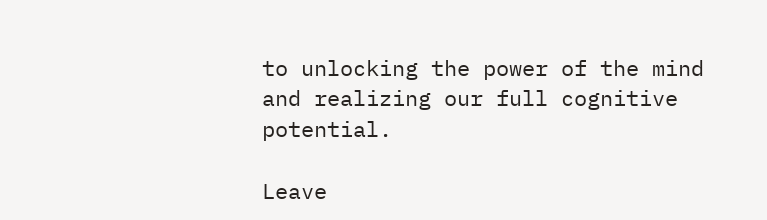to unlocking the power of the mind and realizing our full cognitive potential.

Leave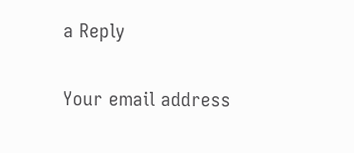a Reply

Your email address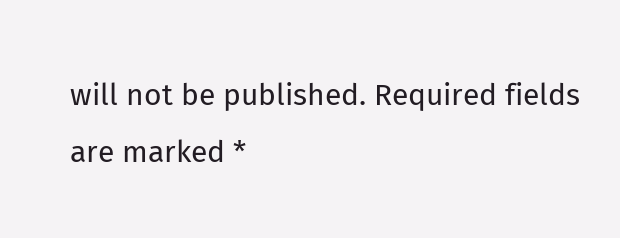will not be published. Required fields are marked *